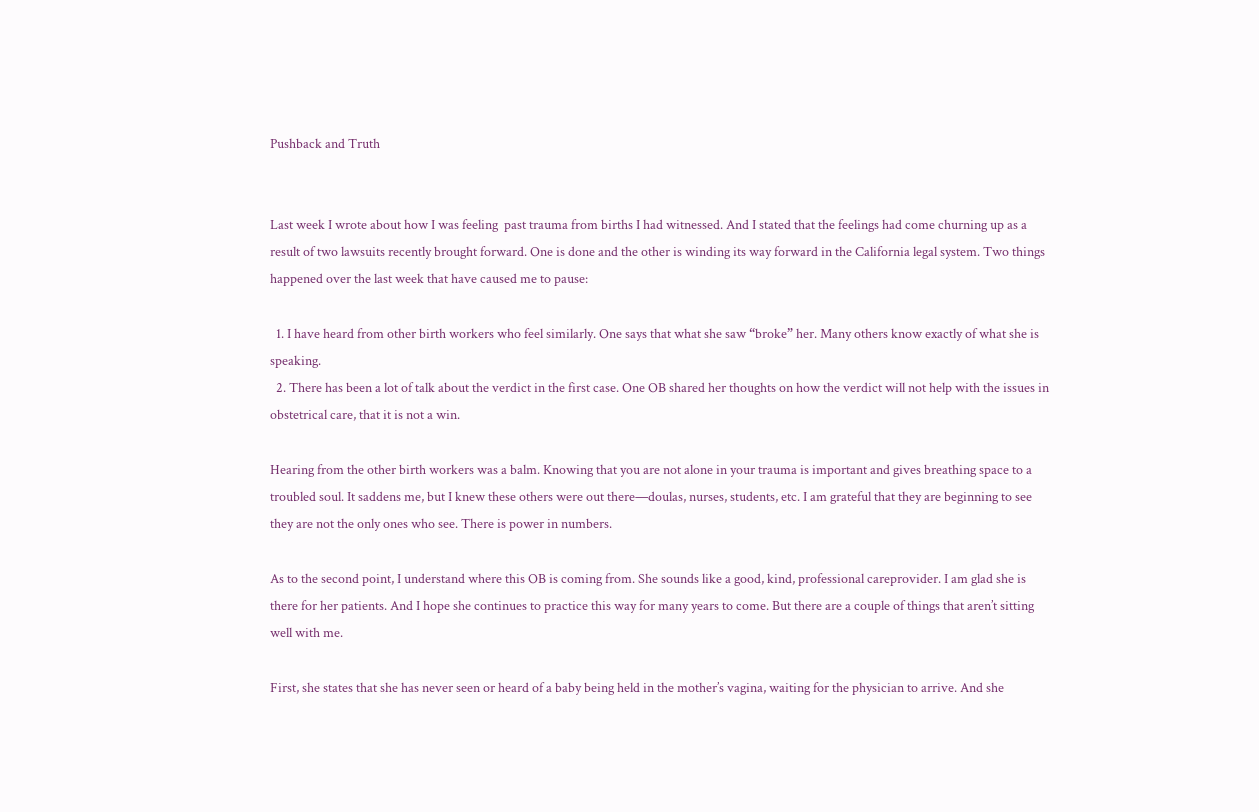Pushback and Truth


Last week I wrote about how I was feeling  past trauma from births I had witnessed. And I stated that the feelings had come churning up as a result of two lawsuits recently brought forward. One is done and the other is winding its way forward in the California legal system. Two things happened over the last week that have caused me to pause:

  1. I have heard from other birth workers who feel similarly. One says that what she saw “broke” her. Many others know exactly of what she is speaking.
  2. There has been a lot of talk about the verdict in the first case. One OB shared her thoughts on how the verdict will not help with the issues in obstetrical care, that it is not a win.

Hearing from the other birth workers was a balm. Knowing that you are not alone in your trauma is important and gives breathing space to a troubled soul. It saddens me, but I knew these others were out there—doulas, nurses, students, etc. I am grateful that they are beginning to see they are not the only ones who see. There is power in numbers.

As to the second point, I understand where this OB is coming from. She sounds like a good, kind, professional careprovider. I am glad she is there for her patients. And I hope she continues to practice this way for many years to come. But there are a couple of things that aren’t sitting well with me.

First, she states that she has never seen or heard of a baby being held in the mother’s vagina, waiting for the physician to arrive. And she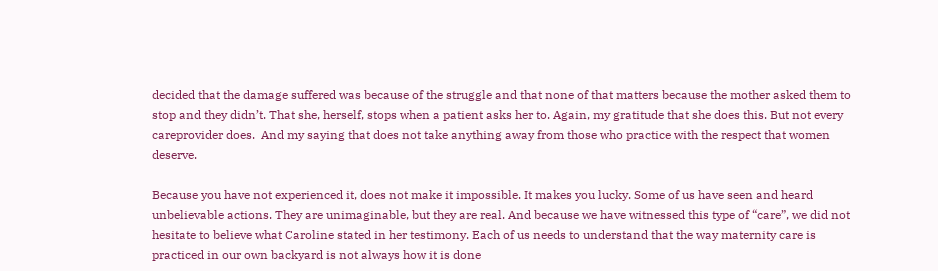decided that the damage suffered was because of the struggle and that none of that matters because the mother asked them to stop and they didn’t. That she, herself, stops when a patient asks her to. Again, my gratitude that she does this. But not every careprovider does.  And my saying that does not take anything away from those who practice with the respect that women deserve.

Because you have not experienced it, does not make it impossible. It makes you lucky. Some of us have seen and heard unbelievable actions. They are unimaginable, but they are real. And because we have witnessed this type of “care”, we did not hesitate to believe what Caroline stated in her testimony. Each of us needs to understand that the way maternity care is practiced in our own backyard is not always how it is done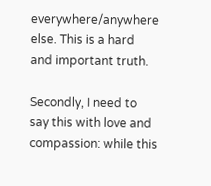everywhere/anywhere else. This is a hard and important truth.

Secondly, I need to say this with love and compassion: while this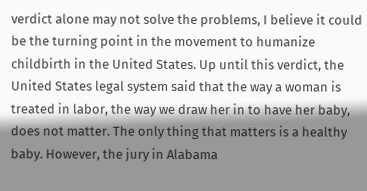verdict alone may not solve the problems, I believe it could be the turning point in the movement to humanize childbirth in the United States. Up until this verdict, the United States legal system said that the way a woman is treated in labor, the way we draw her in to have her baby, does not matter. The only thing that matters is a healthy baby. However, the jury in Alabama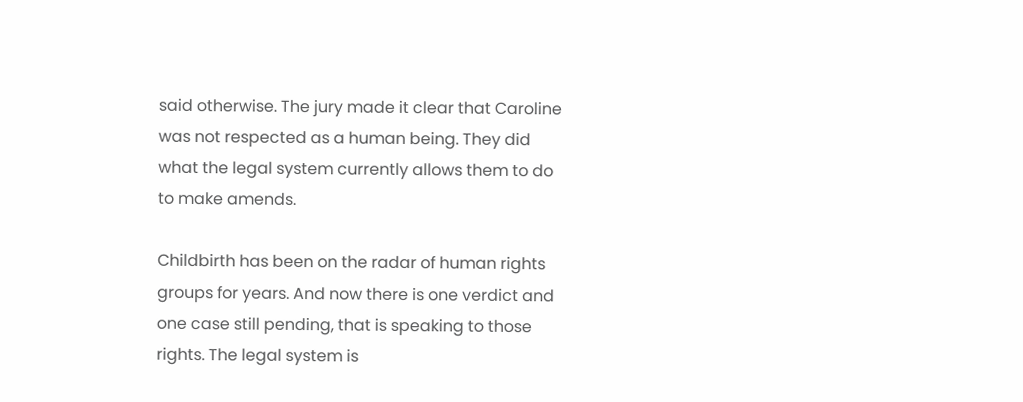said otherwise. The jury made it clear that Caroline was not respected as a human being. They did what the legal system currently allows them to do to make amends.

Childbirth has been on the radar of human rights groups for years. And now there is one verdict and one case still pending, that is speaking to those rights. The legal system is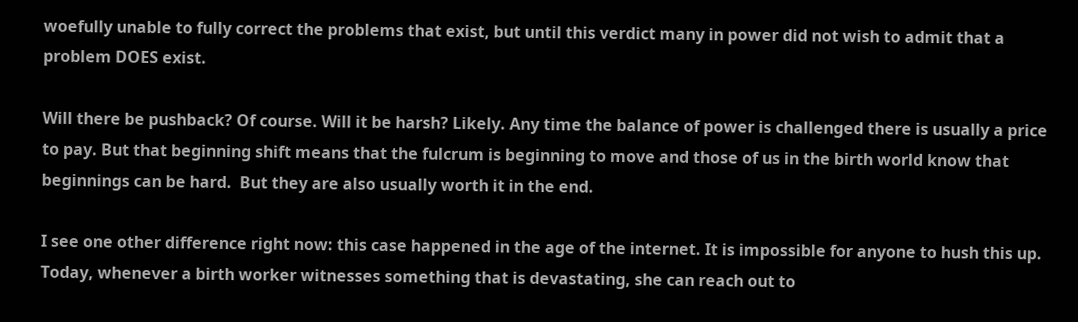woefully unable to fully correct the problems that exist, but until this verdict many in power did not wish to admit that a problem DOES exist.

Will there be pushback? Of course. Will it be harsh? Likely. Any time the balance of power is challenged there is usually a price to pay. But that beginning shift means that the fulcrum is beginning to move and those of us in the birth world know that beginnings can be hard.  But they are also usually worth it in the end.

I see one other difference right now: this case happened in the age of the internet. It is impossible for anyone to hush this up. Today, whenever a birth worker witnesses something that is devastating, she can reach out to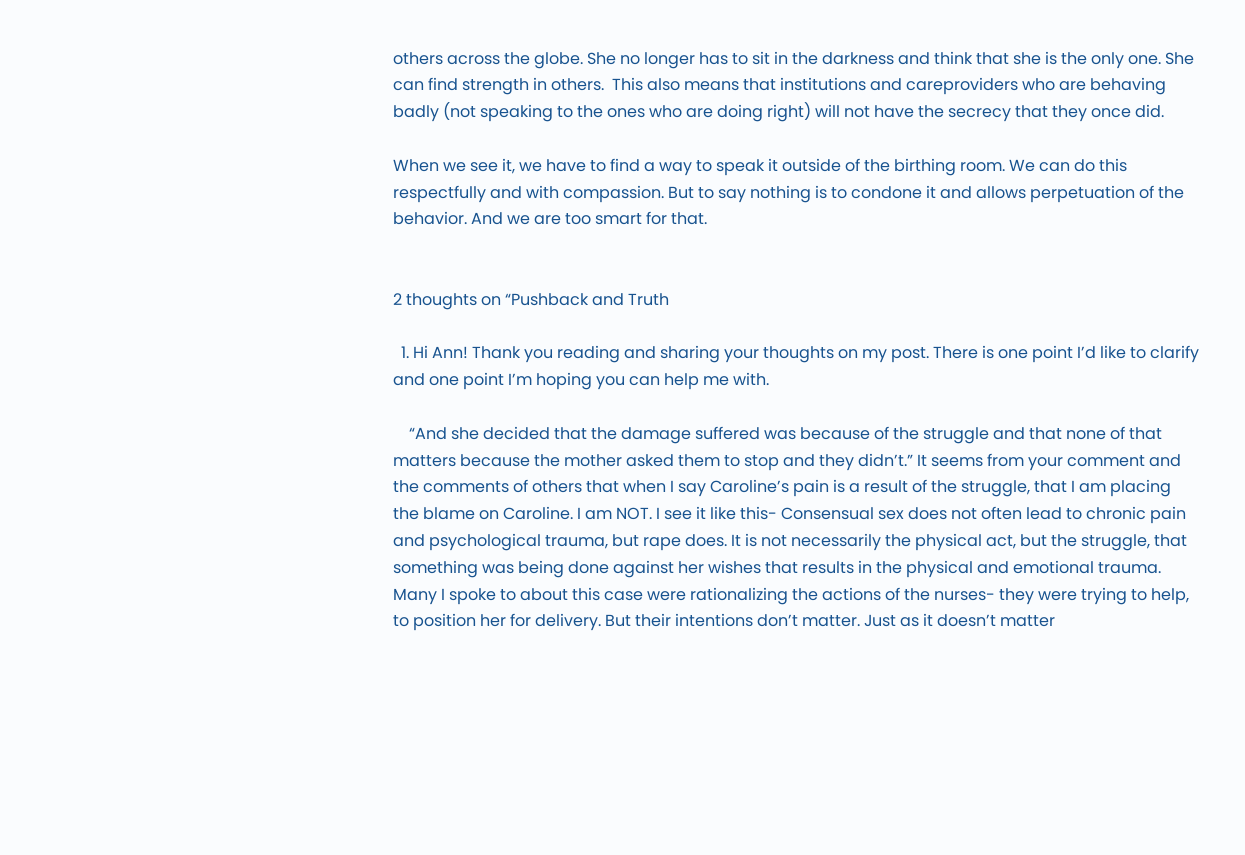others across the globe. She no longer has to sit in the darkness and think that she is the only one. She can find strength in others.  This also means that institutions and careproviders who are behaving badly (not speaking to the ones who are doing right) will not have the secrecy that they once did.

When we see it, we have to find a way to speak it outside of the birthing room. We can do this respectfully and with compassion. But to say nothing is to condone it and allows perpetuation of the behavior. And we are too smart for that.


2 thoughts on “Pushback and Truth

  1. Hi Ann! Thank you reading and sharing your thoughts on my post. There is one point I’d like to clarify and one point I’m hoping you can help me with.

    “And she decided that the damage suffered was because of the struggle and that none of that matters because the mother asked them to stop and they didn’t.” It seems from your comment and the comments of others that when I say Caroline’s pain is a result of the struggle, that I am placing the blame on Caroline. I am NOT. I see it like this- Consensual sex does not often lead to chronic pain and psychological trauma, but rape does. It is not necessarily the physical act, but the struggle, that something was being done against her wishes that results in the physical and emotional trauma. Many I spoke to about this case were rationalizing the actions of the nurses- they were trying to help, to position her for delivery. But their intentions don’t matter. Just as it doesn’t matter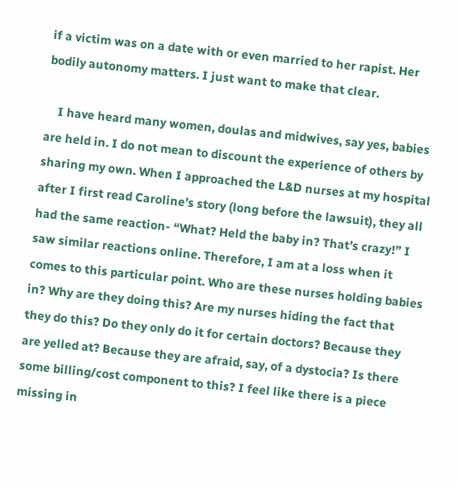if a victim was on a date with or even married to her rapist. Her bodily autonomy matters. I just want to make that clear.

    I have heard many women, doulas and midwives, say yes, babies are held in. I do not mean to discount the experience of others by sharing my own. When I approached the L&D nurses at my hospital after I first read Caroline’s story (long before the lawsuit), they all had the same reaction- “What? Held the baby in? That’s crazy!” I saw similar reactions online. Therefore, I am at a loss when it comes to this particular point. Who are these nurses holding babies in? Why are they doing this? Are my nurses hiding the fact that they do this? Do they only do it for certain doctors? Because they are yelled at? Because they are afraid, say, of a dystocia? Is there some billing/cost component to this? I feel like there is a piece missing in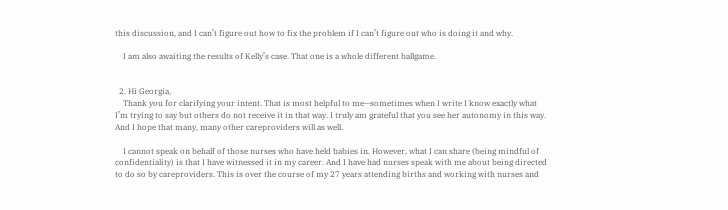this discussion, and I can’t figure out how to fix the problem if I can’t figure out who is doing it and why.

    I am also awaiting the results of Kelly’s case. That one is a whole different ballgame.


  2. Hi Georgia,
    Thank you for clarifying your intent. That is most helpful to me—sometimes when I write I know exactly what I’m trying to say but others do not receive it in that way. I truly am grateful that you see her autonomy in this way. And I hope that many, many other careproviders will as well.

    I cannot speak on behalf of those nurses who have held babies in. However, what I can share (being mindful of confidentiality) is that I have witnessed it in my career. And I have had nurses speak with me about being directed to do so by careproviders. This is over the course of my 27 years attending births and working with nurses and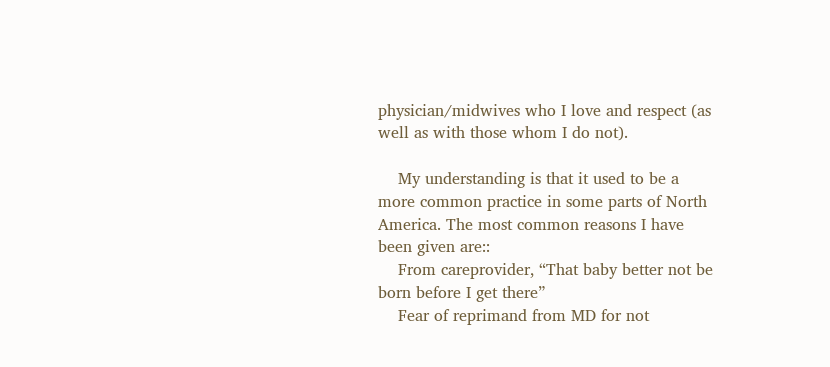physician/midwives who I love and respect (as well as with those whom I do not).

    My understanding is that it used to be a more common practice in some parts of North America. The most common reasons I have been given are::
    From careprovider, “That baby better not be born before I get there”
    Fear of reprimand from MD for not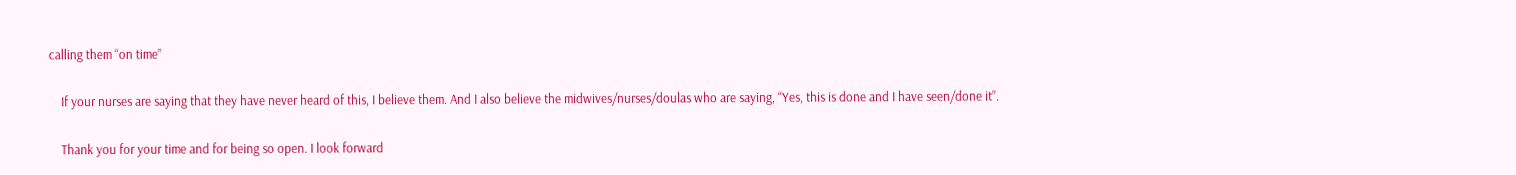calling them “on time”

    If your nurses are saying that they have never heard of this, I believe them. And I also believe the midwives/nurses/doulas who are saying, “Yes, this is done and I have seen/done it”.

    Thank you for your time and for being so open. I look forward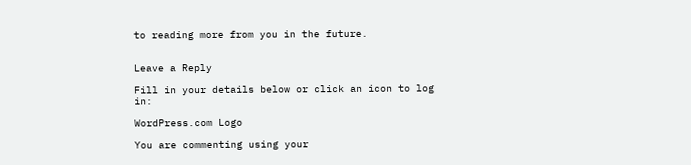to reading more from you in the future.


Leave a Reply

Fill in your details below or click an icon to log in:

WordPress.com Logo

You are commenting using your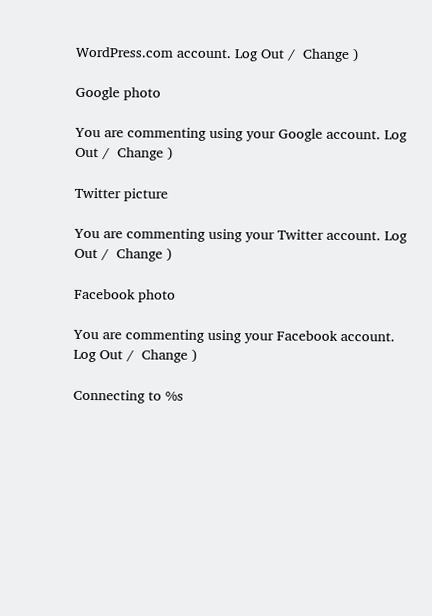WordPress.com account. Log Out /  Change )

Google photo

You are commenting using your Google account. Log Out /  Change )

Twitter picture

You are commenting using your Twitter account. Log Out /  Change )

Facebook photo

You are commenting using your Facebook account. Log Out /  Change )

Connecting to %s